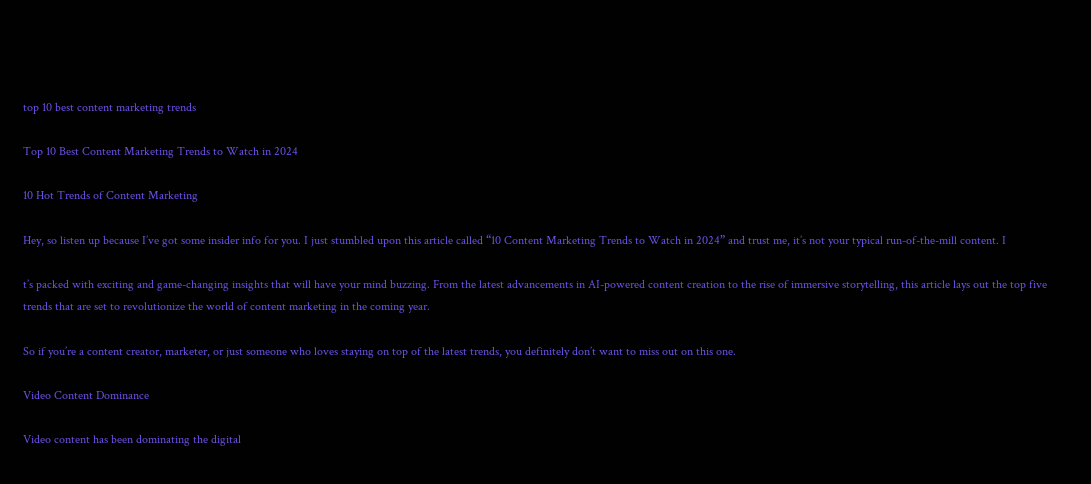top 10 best content marketing trends

Top 10 Best Content Marketing Trends to Watch in 2024

10 Hot Trends of Content Marketing

Hey, so listen up because I’ve got some insider info for you. I just stumbled upon this article called “10 Content Marketing Trends to Watch in 2024” and trust me, it’s not your typical run-of-the-mill content. I

t’s packed with exciting and game-changing insights that will have your mind buzzing. From the latest advancements in AI-powered content creation to the rise of immersive storytelling, this article lays out the top five trends that are set to revolutionize the world of content marketing in the coming year.

So if you’re a content creator, marketer, or just someone who loves staying on top of the latest trends, you definitely don’t want to miss out on this one.

Video Content Dominance

Video content has been dominating the digital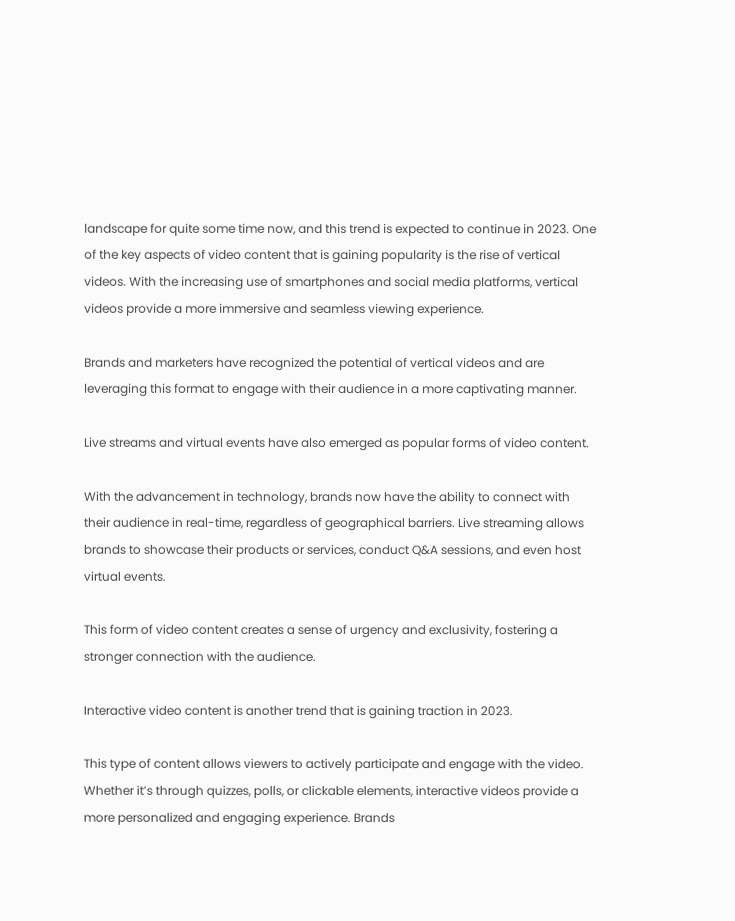landscape for quite some time now, and this trend is expected to continue in 2023. One of the key aspects of video content that is gaining popularity is the rise of vertical videos. With the increasing use of smartphones and social media platforms, vertical videos provide a more immersive and seamless viewing experience.

Brands and marketers have recognized the potential of vertical videos and are leveraging this format to engage with their audience in a more captivating manner.

Live streams and virtual events have also emerged as popular forms of video content.

With the advancement in technology, brands now have the ability to connect with their audience in real-time, regardless of geographical barriers. Live streaming allows brands to showcase their products or services, conduct Q&A sessions, and even host virtual events.

This form of video content creates a sense of urgency and exclusivity, fostering a stronger connection with the audience.

Interactive video content is another trend that is gaining traction in 2023.

This type of content allows viewers to actively participate and engage with the video. Whether it’s through quizzes, polls, or clickable elements, interactive videos provide a more personalized and engaging experience. Brands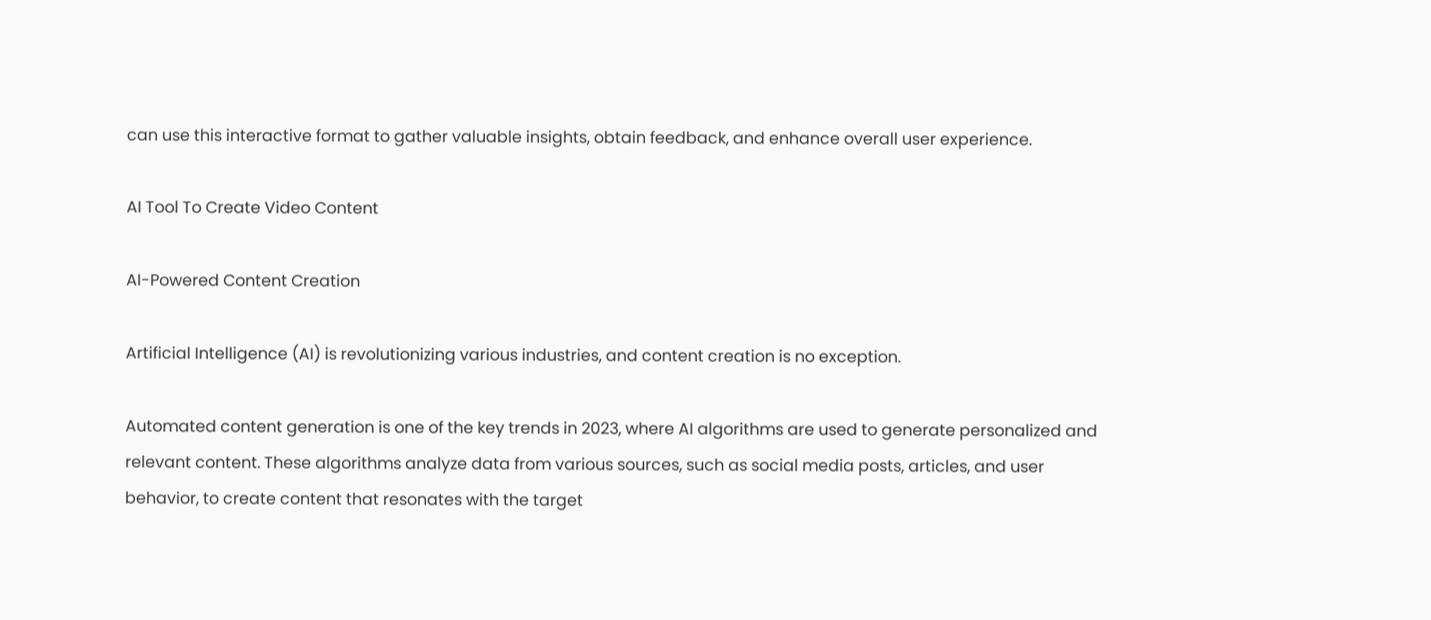can use this interactive format to gather valuable insights, obtain feedback, and enhance overall user experience.

AI Tool To Create Video Content

AI-Powered Content Creation

Artificial Intelligence (AI) is revolutionizing various industries, and content creation is no exception.

Automated content generation is one of the key trends in 2023, where AI algorithms are used to generate personalized and relevant content. These algorithms analyze data from various sources, such as social media posts, articles, and user behavior, to create content that resonates with the target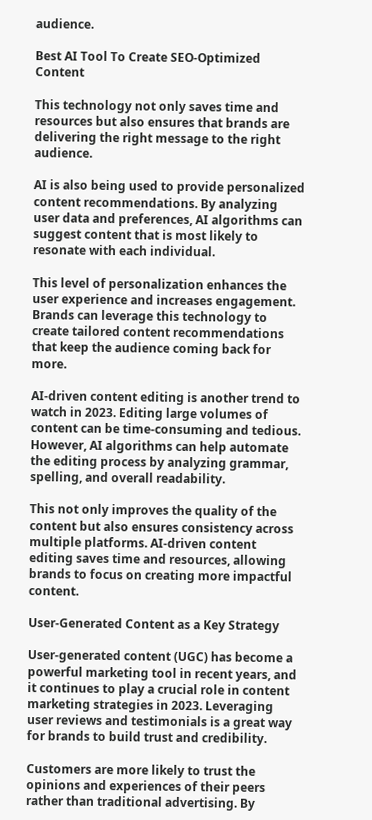audience.

Best AI Tool To Create SEO-Optimized Content

This technology not only saves time and resources but also ensures that brands are delivering the right message to the right audience.

AI is also being used to provide personalized content recommendations. By analyzing user data and preferences, AI algorithms can suggest content that is most likely to resonate with each individual.

This level of personalization enhances the user experience and increases engagement. Brands can leverage this technology to create tailored content recommendations that keep the audience coming back for more.

AI-driven content editing is another trend to watch in 2023. Editing large volumes of content can be time-consuming and tedious. However, AI algorithms can help automate the editing process by analyzing grammar, spelling, and overall readability.

This not only improves the quality of the content but also ensures consistency across multiple platforms. AI-driven content editing saves time and resources, allowing brands to focus on creating more impactful content.

User-Generated Content as a Key Strategy

User-generated content (UGC) has become a powerful marketing tool in recent years, and it continues to play a crucial role in content marketing strategies in 2023. Leveraging user reviews and testimonials is a great way for brands to build trust and credibility.

Customers are more likely to trust the opinions and experiences of their peers rather than traditional advertising. By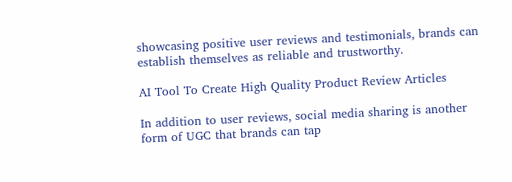showcasing positive user reviews and testimonials, brands can establish themselves as reliable and trustworthy.

AI Tool To Create High Quality Product Review Articles

In addition to user reviews, social media sharing is another form of UGC that brands can tap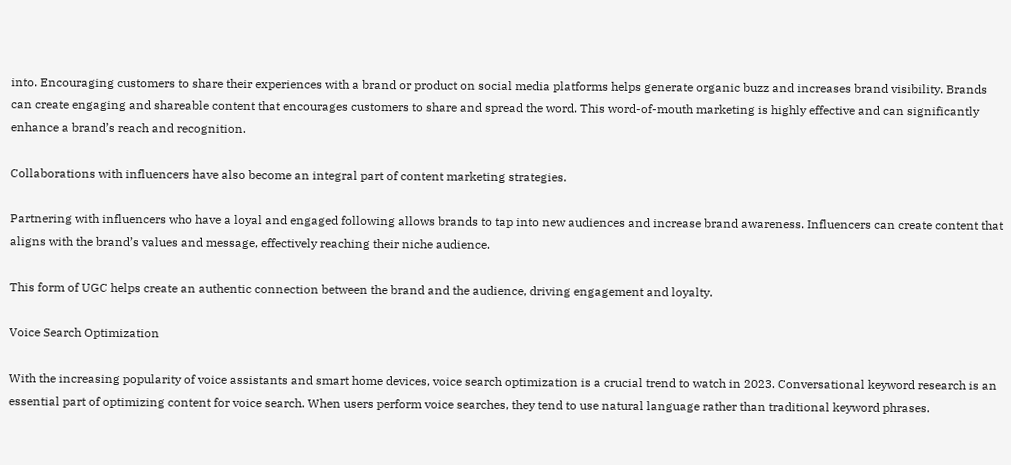into. Encouraging customers to share their experiences with a brand or product on social media platforms helps generate organic buzz and increases brand visibility. Brands can create engaging and shareable content that encourages customers to share and spread the word. This word-of-mouth marketing is highly effective and can significantly enhance a brand’s reach and recognition.

Collaborations with influencers have also become an integral part of content marketing strategies.

Partnering with influencers who have a loyal and engaged following allows brands to tap into new audiences and increase brand awareness. Influencers can create content that aligns with the brand’s values and message, effectively reaching their niche audience.

This form of UGC helps create an authentic connection between the brand and the audience, driving engagement and loyalty.

Voice Search Optimization

With the increasing popularity of voice assistants and smart home devices, voice search optimization is a crucial trend to watch in 2023. Conversational keyword research is an essential part of optimizing content for voice search. When users perform voice searches, they tend to use natural language rather than traditional keyword phrases.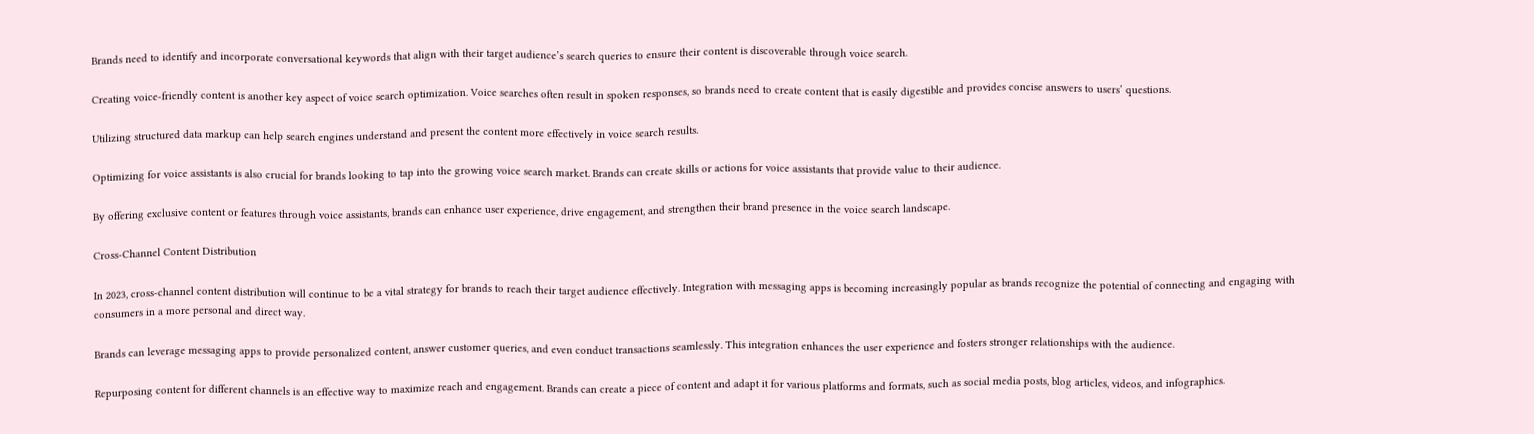Brands need to identify and incorporate conversational keywords that align with their target audience’s search queries to ensure their content is discoverable through voice search.

Creating voice-friendly content is another key aspect of voice search optimization. Voice searches often result in spoken responses, so brands need to create content that is easily digestible and provides concise answers to users’ questions.

Utilizing structured data markup can help search engines understand and present the content more effectively in voice search results.

Optimizing for voice assistants is also crucial for brands looking to tap into the growing voice search market. Brands can create skills or actions for voice assistants that provide value to their audience.

By offering exclusive content or features through voice assistants, brands can enhance user experience, drive engagement, and strengthen their brand presence in the voice search landscape.

Cross-Channel Content Distribution

In 2023, cross-channel content distribution will continue to be a vital strategy for brands to reach their target audience effectively. Integration with messaging apps is becoming increasingly popular as brands recognize the potential of connecting and engaging with consumers in a more personal and direct way.

Brands can leverage messaging apps to provide personalized content, answer customer queries, and even conduct transactions seamlessly. This integration enhances the user experience and fosters stronger relationships with the audience.

Repurposing content for different channels is an effective way to maximize reach and engagement. Brands can create a piece of content and adapt it for various platforms and formats, such as social media posts, blog articles, videos, and infographics.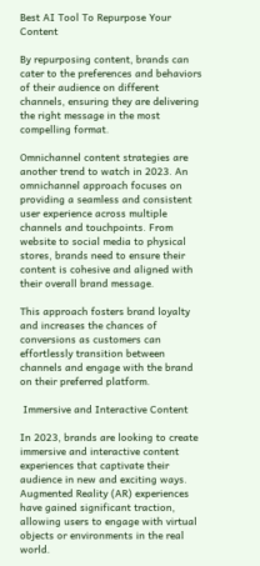Best AI Tool To Repurpose Your Content

By repurposing content, brands can cater to the preferences and behaviors of their audience on different channels, ensuring they are delivering the right message in the most compelling format.

Omnichannel content strategies are another trend to watch in 2023. An omnichannel approach focuses on providing a seamless and consistent user experience across multiple channels and touchpoints. From website to social media to physical stores, brands need to ensure their content is cohesive and aligned with their overall brand message.

This approach fosters brand loyalty and increases the chances of conversions as customers can effortlessly transition between channels and engage with the brand on their preferred platform.

 Immersive and Interactive Content

In 2023, brands are looking to create immersive and interactive content experiences that captivate their audience in new and exciting ways. Augmented Reality (AR) experiences have gained significant traction, allowing users to engage with virtual objects or environments in the real world.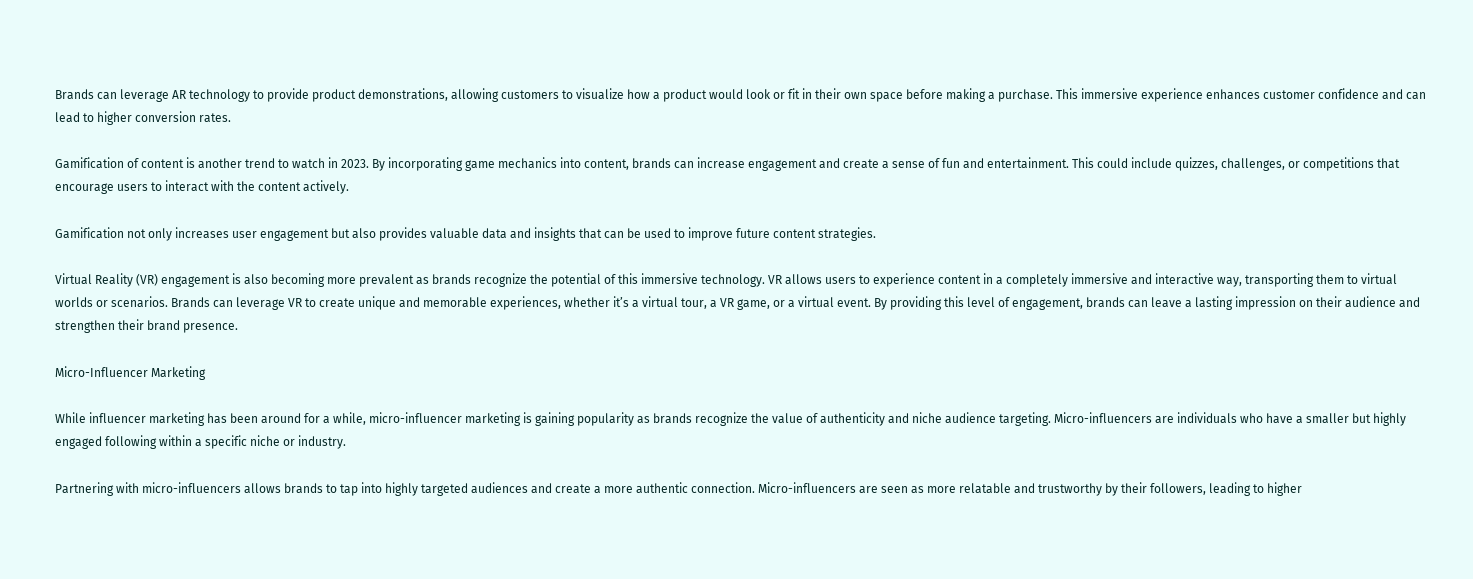Brands can leverage AR technology to provide product demonstrations, allowing customers to visualize how a product would look or fit in their own space before making a purchase. This immersive experience enhances customer confidence and can lead to higher conversion rates.

Gamification of content is another trend to watch in 2023. By incorporating game mechanics into content, brands can increase engagement and create a sense of fun and entertainment. This could include quizzes, challenges, or competitions that encourage users to interact with the content actively.

Gamification not only increases user engagement but also provides valuable data and insights that can be used to improve future content strategies.

Virtual Reality (VR) engagement is also becoming more prevalent as brands recognize the potential of this immersive technology. VR allows users to experience content in a completely immersive and interactive way, transporting them to virtual worlds or scenarios. Brands can leverage VR to create unique and memorable experiences, whether it’s a virtual tour, a VR game, or a virtual event. By providing this level of engagement, brands can leave a lasting impression on their audience and strengthen their brand presence.

Micro-Influencer Marketing

While influencer marketing has been around for a while, micro-influencer marketing is gaining popularity as brands recognize the value of authenticity and niche audience targeting. Micro-influencers are individuals who have a smaller but highly engaged following within a specific niche or industry.

Partnering with micro-influencers allows brands to tap into highly targeted audiences and create a more authentic connection. Micro-influencers are seen as more relatable and trustworthy by their followers, leading to higher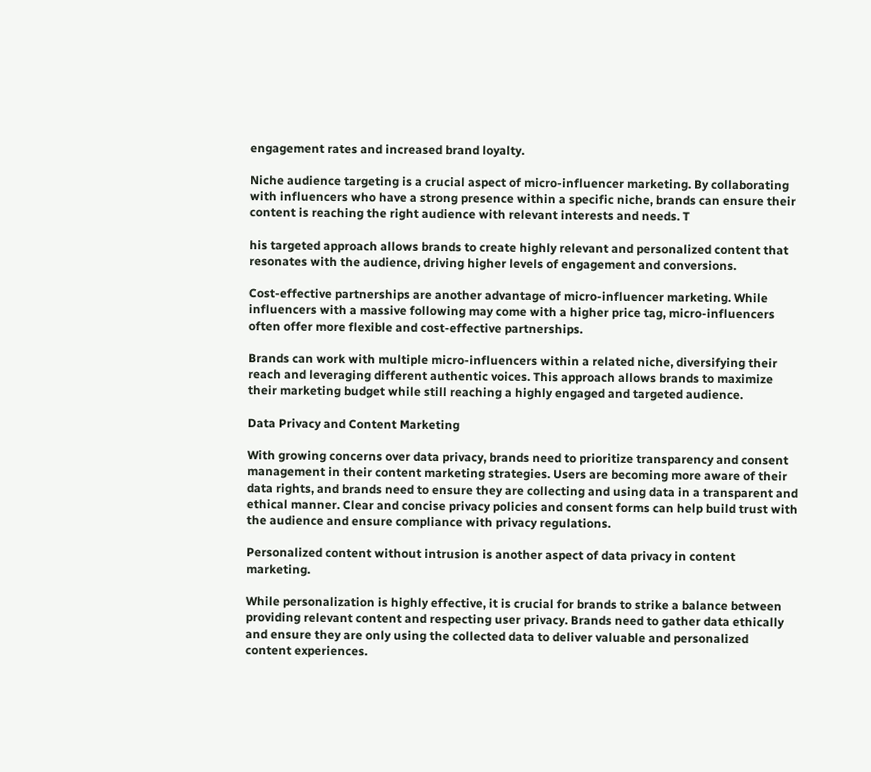engagement rates and increased brand loyalty.

Niche audience targeting is a crucial aspect of micro-influencer marketing. By collaborating with influencers who have a strong presence within a specific niche, brands can ensure their content is reaching the right audience with relevant interests and needs. T

his targeted approach allows brands to create highly relevant and personalized content that resonates with the audience, driving higher levels of engagement and conversions.

Cost-effective partnerships are another advantage of micro-influencer marketing. While influencers with a massive following may come with a higher price tag, micro-influencers often offer more flexible and cost-effective partnerships.

Brands can work with multiple micro-influencers within a related niche, diversifying their reach and leveraging different authentic voices. This approach allows brands to maximize their marketing budget while still reaching a highly engaged and targeted audience.

Data Privacy and Content Marketing

With growing concerns over data privacy, brands need to prioritize transparency and consent management in their content marketing strategies. Users are becoming more aware of their data rights, and brands need to ensure they are collecting and using data in a transparent and ethical manner. Clear and concise privacy policies and consent forms can help build trust with the audience and ensure compliance with privacy regulations.

Personalized content without intrusion is another aspect of data privacy in content marketing.

While personalization is highly effective, it is crucial for brands to strike a balance between providing relevant content and respecting user privacy. Brands need to gather data ethically and ensure they are only using the collected data to deliver valuable and personalized content experiences.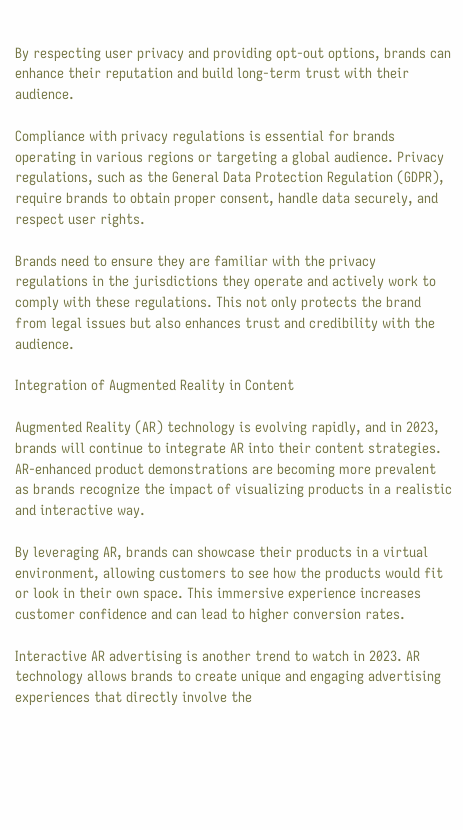By respecting user privacy and providing opt-out options, brands can enhance their reputation and build long-term trust with their audience.

Compliance with privacy regulations is essential for brands operating in various regions or targeting a global audience. Privacy regulations, such as the General Data Protection Regulation (GDPR), require brands to obtain proper consent, handle data securely, and respect user rights.

Brands need to ensure they are familiar with the privacy regulations in the jurisdictions they operate and actively work to comply with these regulations. This not only protects the brand from legal issues but also enhances trust and credibility with the audience.

Integration of Augmented Reality in Content

Augmented Reality (AR) technology is evolving rapidly, and in 2023, brands will continue to integrate AR into their content strategies. AR-enhanced product demonstrations are becoming more prevalent as brands recognize the impact of visualizing products in a realistic and interactive way.

By leveraging AR, brands can showcase their products in a virtual environment, allowing customers to see how the products would fit or look in their own space. This immersive experience increases customer confidence and can lead to higher conversion rates.

Interactive AR advertising is another trend to watch in 2023. AR technology allows brands to create unique and engaging advertising experiences that directly involve the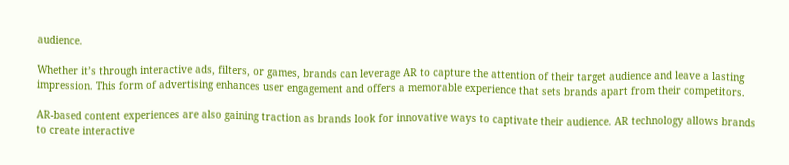audience.

Whether it’s through interactive ads, filters, or games, brands can leverage AR to capture the attention of their target audience and leave a lasting impression. This form of advertising enhances user engagement and offers a memorable experience that sets brands apart from their competitors.

AR-based content experiences are also gaining traction as brands look for innovative ways to captivate their audience. AR technology allows brands to create interactive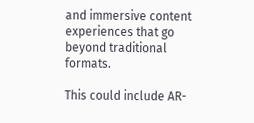and immersive content experiences that go beyond traditional formats.

This could include AR-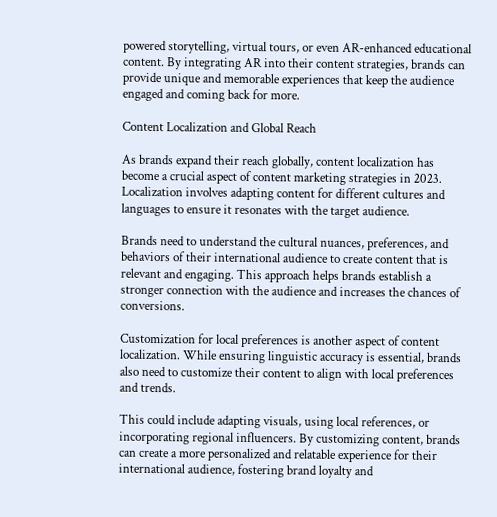powered storytelling, virtual tours, or even AR-enhanced educational content. By integrating AR into their content strategies, brands can provide unique and memorable experiences that keep the audience engaged and coming back for more.

Content Localization and Global Reach

As brands expand their reach globally, content localization has become a crucial aspect of content marketing strategies in 2023. Localization involves adapting content for different cultures and languages to ensure it resonates with the target audience.

Brands need to understand the cultural nuances, preferences, and behaviors of their international audience to create content that is relevant and engaging. This approach helps brands establish a stronger connection with the audience and increases the chances of conversions.

Customization for local preferences is another aspect of content localization. While ensuring linguistic accuracy is essential, brands also need to customize their content to align with local preferences and trends.

This could include adapting visuals, using local references, or incorporating regional influencers. By customizing content, brands can create a more personalized and relatable experience for their international audience, fostering brand loyalty and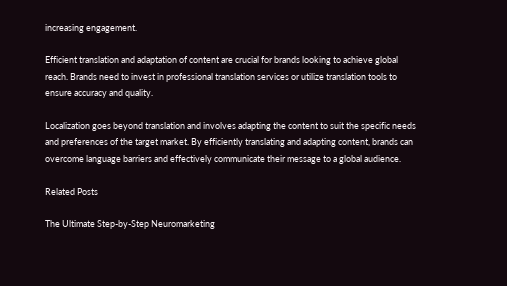increasing engagement.

Efficient translation and adaptation of content are crucial for brands looking to achieve global reach. Brands need to invest in professional translation services or utilize translation tools to ensure accuracy and quality.

Localization goes beyond translation and involves adapting the content to suit the specific needs and preferences of the target market. By efficiently translating and adapting content, brands can overcome language barriers and effectively communicate their message to a global audience.

Related Posts

The Ultimate Step-by-Step Neuromarketing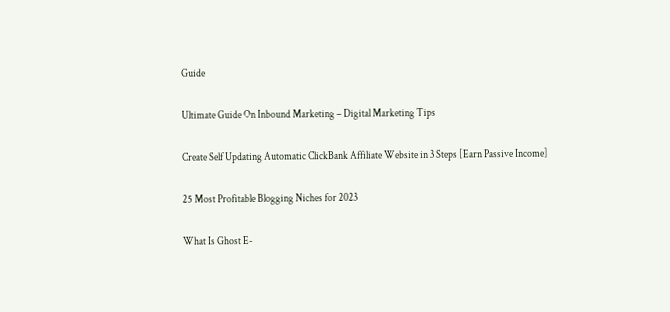Guide

Ultimate Guide On Inbound Marketing – Digital Marketing Tips

Create Self Updating Automatic ClickBank Affiliate Website in 3 Steps [Earn Passive Income]

25 Most Profitable Blogging Niches for 2023

What Is Ghost E-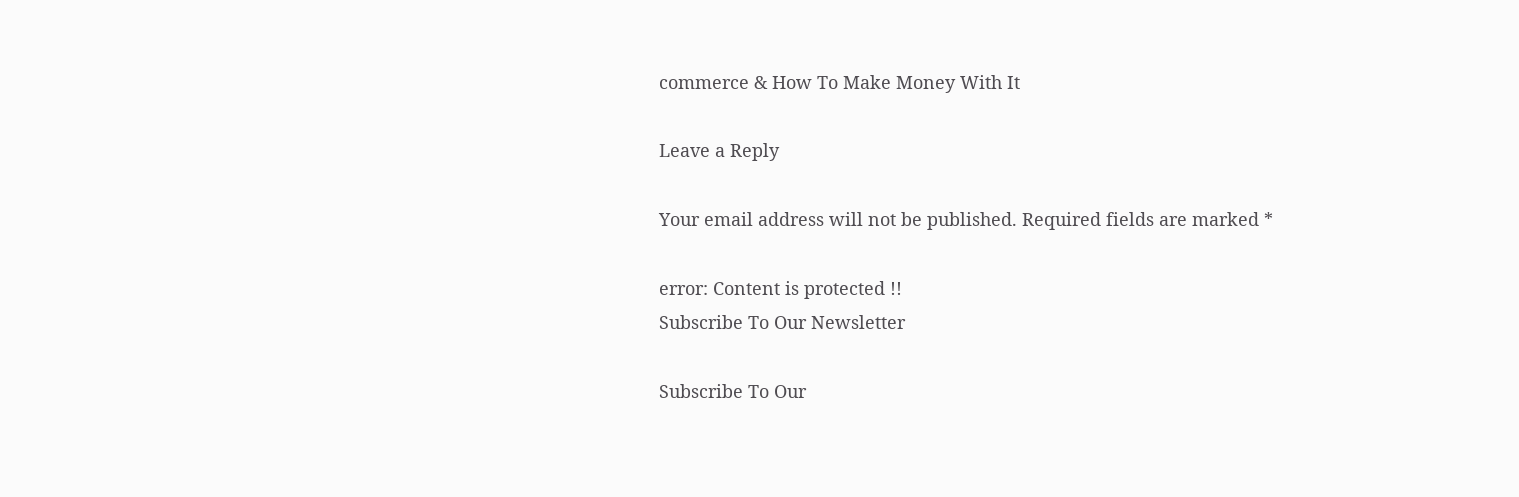commerce & How To Make Money With It

Leave a Reply

Your email address will not be published. Required fields are marked *

error: Content is protected !!
Subscribe To Our Newsletter

Subscribe To Our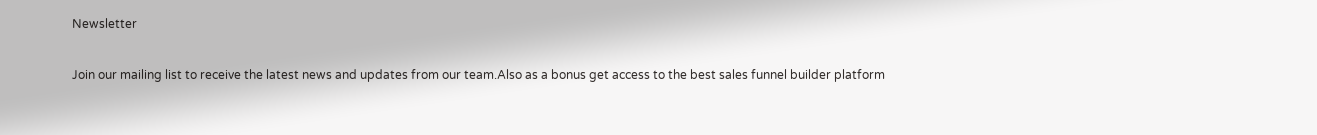Newsletter

Join our mailing list to receive the latest news and updates from our team.Also as a bonus get access to the best sales funnel builder platform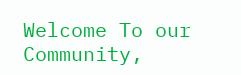Welcome To our Community,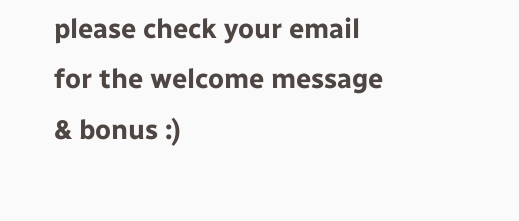please check your email for the welcome message & bonus :)